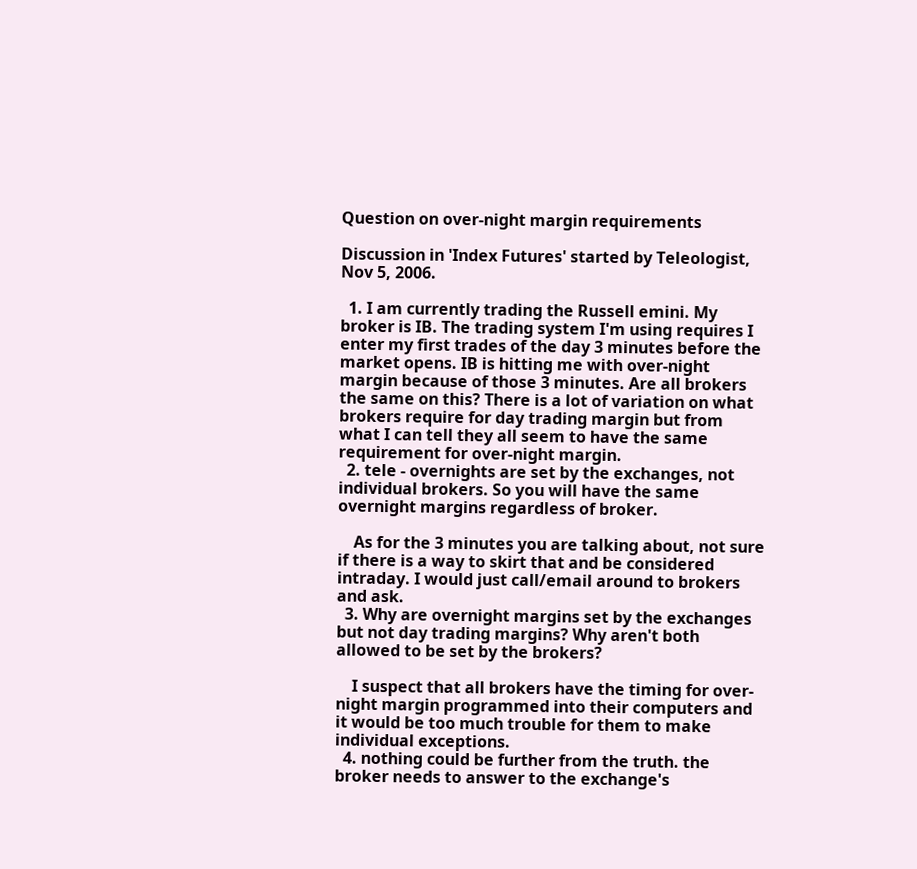Question on over-night margin requirements

Discussion in 'Index Futures' started by Teleologist, Nov 5, 2006.

  1. I am currently trading the Russell emini. My broker is IB. The trading system I'm using requires I enter my first trades of the day 3 minutes before the market opens. IB is hitting me with over-night margin because of those 3 minutes. Are all brokers the same on this? There is a lot of variation on what brokers require for day trading margin but from what I can tell they all seem to have the same requirement for over-night margin.
  2. tele - overnights are set by the exchanges, not individual brokers. So you will have the same overnight margins regardless of broker.

    As for the 3 minutes you are talking about, not sure if there is a way to skirt that and be considered intraday. I would just call/email around to brokers and ask.
  3. Why are overnight margins set by the exchanges but not day trading margins? Why aren't both allowed to be set by the brokers?

    I suspect that all brokers have the timing for over-night margin programmed into their computers and it would be too much trouble for them to make individual exceptions.
  4. nothing could be further from the truth. the broker needs to answer to the exchange's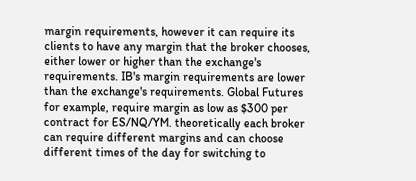margin requirements, however it can require its clients to have any margin that the broker chooses, either lower or higher than the exchange's requirements. IB's margin requirements are lower than the exchange's requirements. Global Futures for example, require margin as low as $300 per contract for ES/NQ/YM. theoretically each broker can require different margins and can choose different times of the day for switching to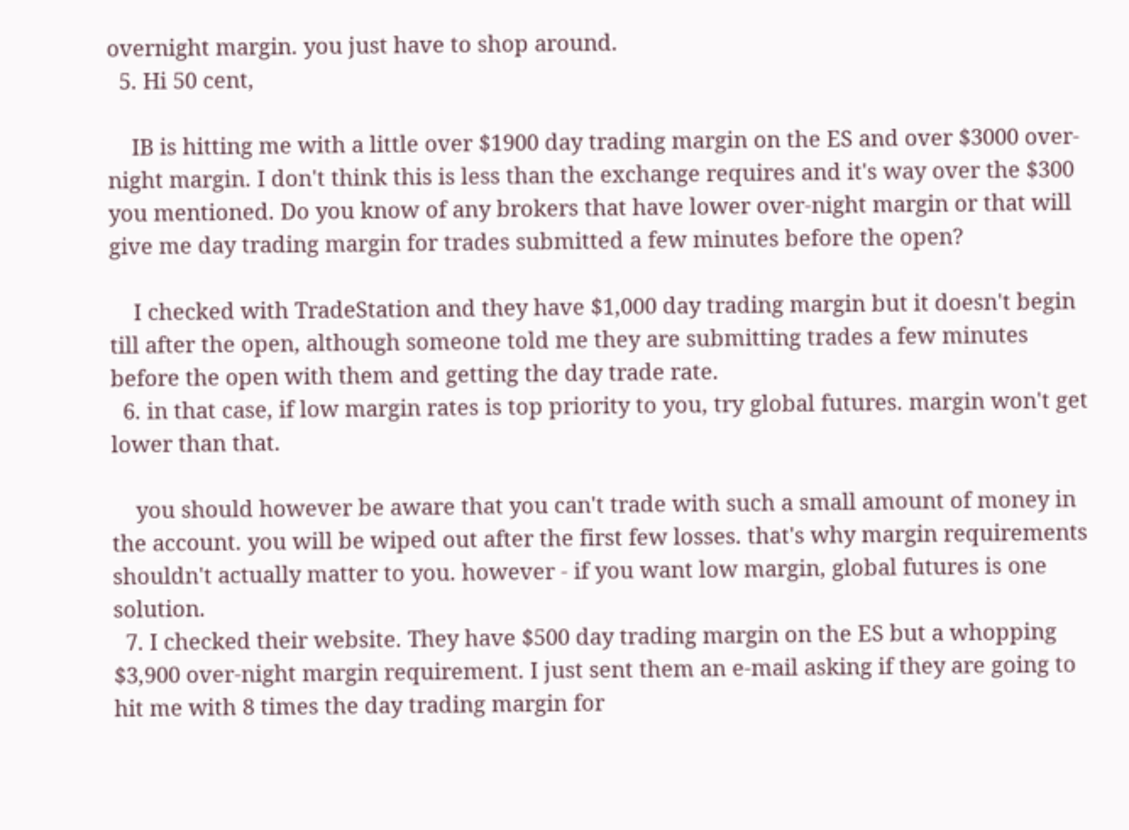overnight margin. you just have to shop around.
  5. Hi 50 cent,

    IB is hitting me with a little over $1900 day trading margin on the ES and over $3000 over-night margin. I don't think this is less than the exchange requires and it's way over the $300 you mentioned. Do you know of any brokers that have lower over-night margin or that will give me day trading margin for trades submitted a few minutes before the open?

    I checked with TradeStation and they have $1,000 day trading margin but it doesn't begin till after the open, although someone told me they are submitting trades a few minutes before the open with them and getting the day trade rate.
  6. in that case, if low margin rates is top priority to you, try global futures. margin won't get lower than that.

    you should however be aware that you can't trade with such a small amount of money in the account. you will be wiped out after the first few losses. that's why margin requirements shouldn't actually matter to you. however - if you want low margin, global futures is one solution.
  7. I checked their website. They have $500 day trading margin on the ES but a whopping $3,900 over-night margin requirement. I just sent them an e-mail asking if they are going to hit me with 8 times the day trading margin for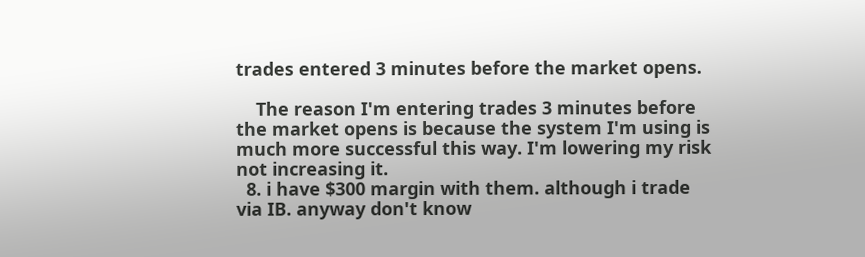trades entered 3 minutes before the market opens.

    The reason I'm entering trades 3 minutes before the market opens is because the system I'm using is much more successful this way. I'm lowering my risk not increasing it.
  8. i have $300 margin with them. although i trade via IB. anyway don't know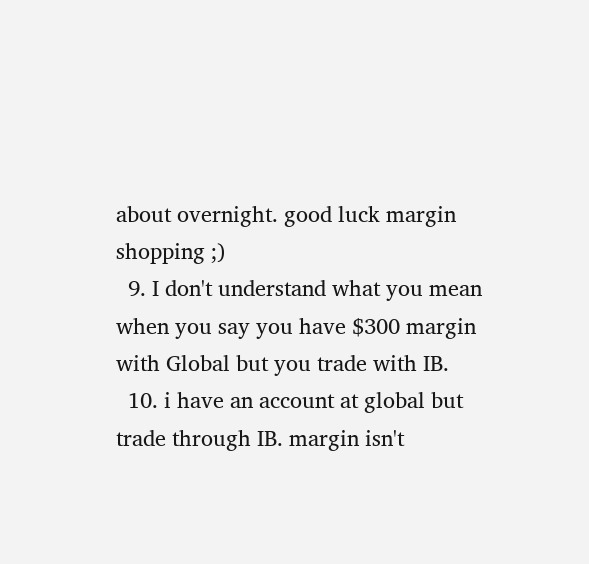about overnight. good luck margin shopping ;)
  9. I don't understand what you mean when you say you have $300 margin with Global but you trade with IB.
  10. i have an account at global but trade through IB. margin isn't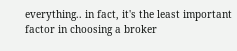everything.. in fact, it's the least important factor in choosing a broker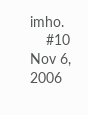imho.
    #10     Nov 6, 2006